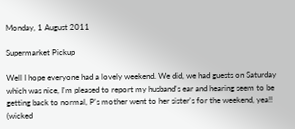Monday, 1 August 2011

Supermarket Pickup

Well I hope everyone had a lovely weekend. We did, we had guests on Saturday which was nice, I'm pleased to report my husband's ear and hearing seem to be getting back to normal, P's mother went to her sister's for the weekend, yea!! (wicked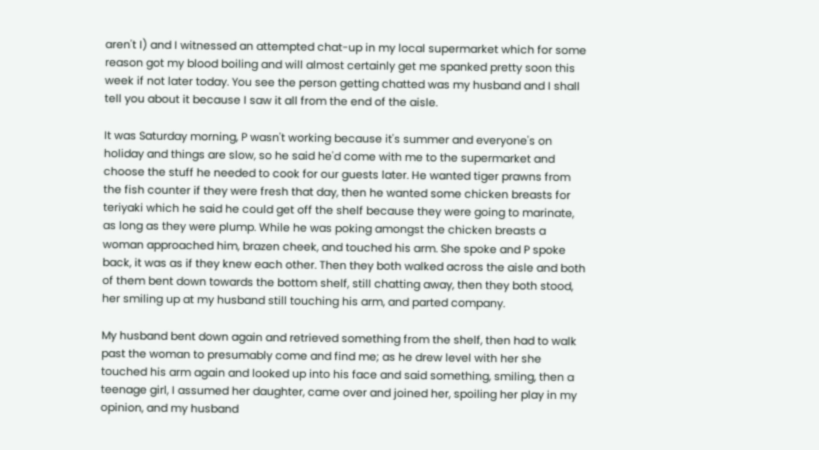aren't I) and I witnessed an attempted chat-up in my local supermarket which for some reason got my blood boiling and will almost certainly get me spanked pretty soon this week if not later today. You see the person getting chatted was my husband and I shall tell you about it because I saw it all from the end of the aisle.

It was Saturday morning, P wasn't working because it's summer and everyone's on holiday and things are slow, so he said he'd come with me to the supermarket and choose the stuff he needed to cook for our guests later. He wanted tiger prawns from the fish counter if they were fresh that day, then he wanted some chicken breasts for teriyaki which he said he could get off the shelf because they were going to marinate, as long as they were plump. While he was poking amongst the chicken breasts a woman approached him, brazen cheek, and touched his arm. She spoke and P spoke back, it was as if they knew each other. Then they both walked across the aisle and both of them bent down towards the bottom shelf, still chatting away, then they both stood, her smiling up at my husband still touching his arm, and parted company.

My husband bent down again and retrieved something from the shelf, then had to walk past the woman to presumably come and find me; as he drew level with her she touched his arm again and looked up into his face and said something, smiling, then a teenage girl, I assumed her daughter, came over and joined her, spoiling her play in my opinion, and my husband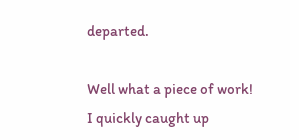departed.

Well what a piece of work! I quickly caught up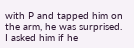with P and tapped him on the arm, he was surprised. I asked him if he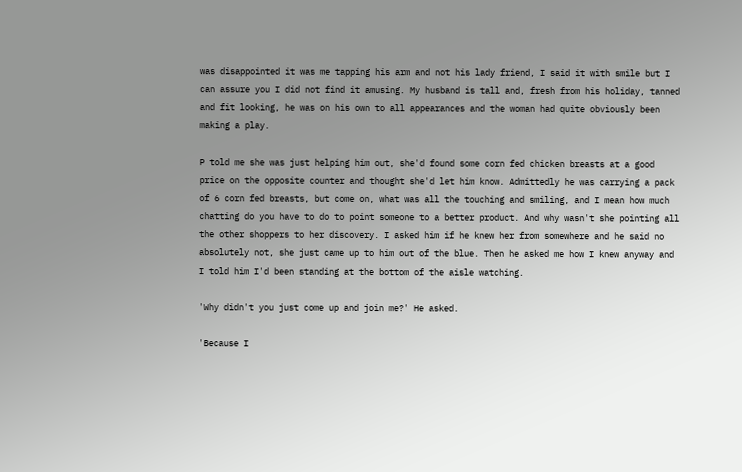was disappointed it was me tapping his arm and not his lady friend, I said it with smile but I can assure you I did not find it amusing. My husband is tall and, fresh from his holiday, tanned and fit looking, he was on his own to all appearances and the woman had quite obviously been making a play.

P told me she was just helping him out, she'd found some corn fed chicken breasts at a good price on the opposite counter and thought she'd let him know. Admittedly he was carrying a pack of 6 corn fed breasts, but come on, what was all the touching and smiling, and I mean how much chatting do you have to do to point someone to a better product. And why wasn't she pointing all the other shoppers to her discovery. I asked him if he knew her from somewhere and he said no absolutely not, she just came up to him out of the blue. Then he asked me how I knew anyway and I told him I'd been standing at the bottom of the aisle watching.

'Why didn't you just come up and join me?' He asked.

'Because I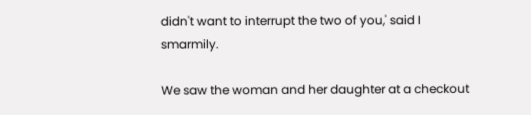didn't want to interrupt the two of you,' said I smarmily.

We saw the woman and her daughter at a checkout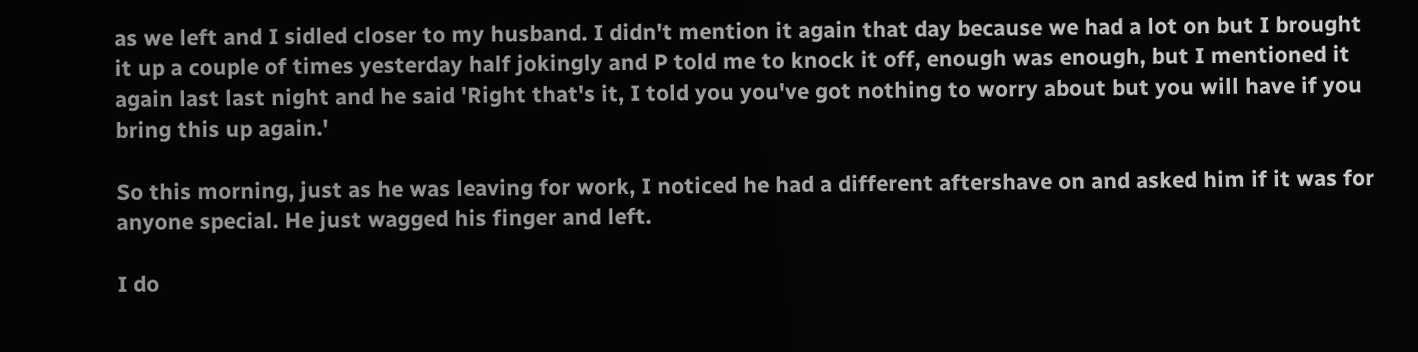as we left and I sidled closer to my husband. I didn't mention it again that day because we had a lot on but I brought it up a couple of times yesterday half jokingly and P told me to knock it off, enough was enough, but I mentioned it again last last night and he said 'Right that's it, I told you you've got nothing to worry about but you will have if you bring this up again.'

So this morning, just as he was leaving for work, I noticed he had a different aftershave on and asked him if it was for anyone special. He just wagged his finger and left.

I do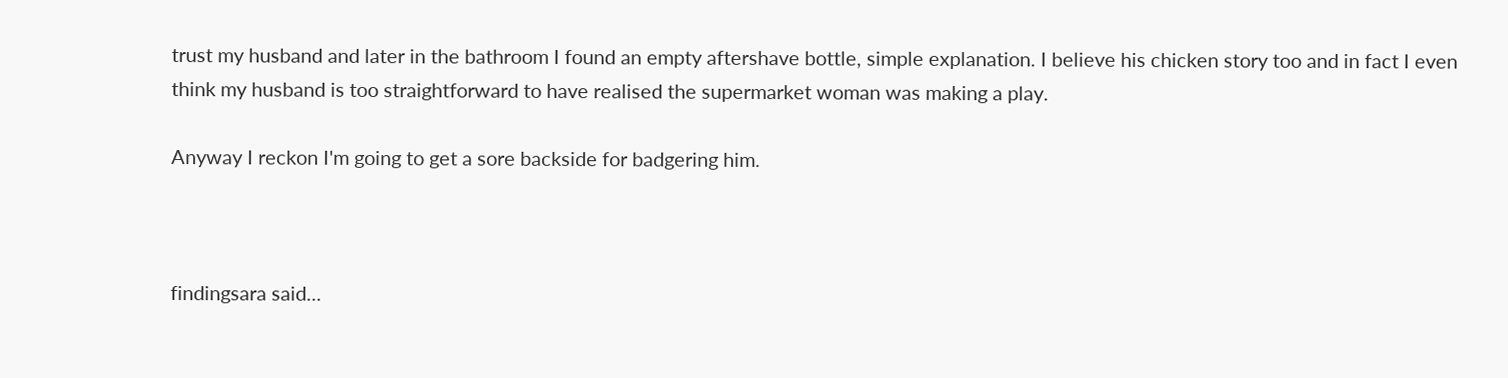trust my husband and later in the bathroom I found an empty aftershave bottle, simple explanation. I believe his chicken story too and in fact I even think my husband is too straightforward to have realised the supermarket woman was making a play.

Anyway I reckon I'm going to get a sore backside for badgering him.



findingsara said...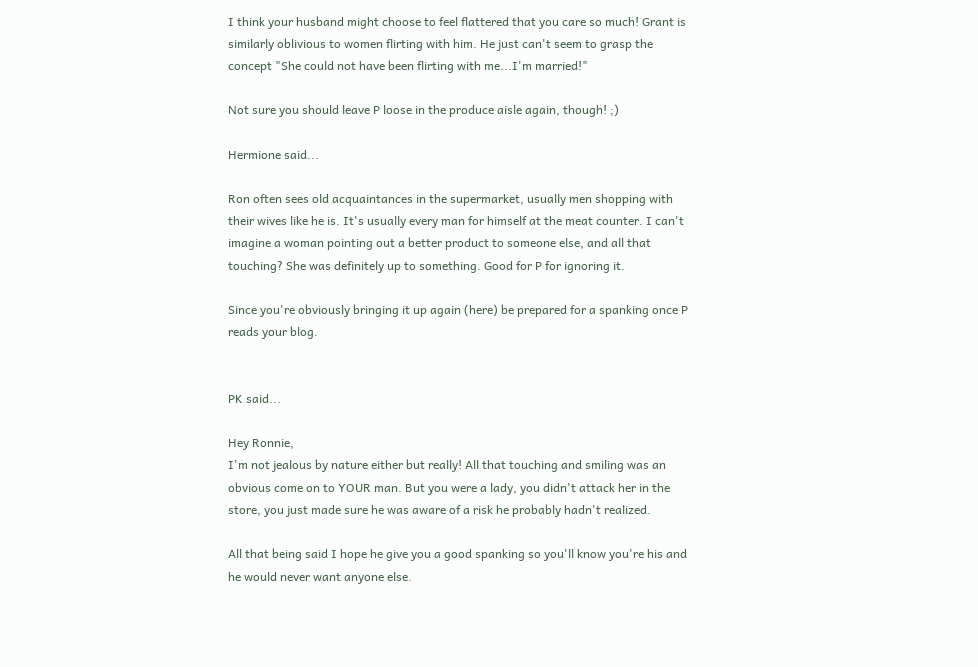I think your husband might choose to feel flattered that you care so much! Grant is similarly oblivious to women flirting with him. He just can't seem to grasp the concept "She could not have been flirting with me...I'm married!"

Not sure you should leave P loose in the produce aisle again, though! ;)

Hermione said...

Ron often sees old acquaintances in the supermarket, usually men shopping with their wives like he is. It's usually every man for himself at the meat counter. I can't imagine a woman pointing out a better product to someone else, and all that touching? She was definitely up to something. Good for P for ignoring it.

Since you're obviously bringing it up again (here) be prepared for a spanking once P reads your blog.


PK said...

Hey Ronnie,
I'm not jealous by nature either but really! All that touching and smiling was an obvious come on to YOUR man. But you were a lady, you didn't attack her in the store, you just made sure he was aware of a risk he probably hadn't realized.

All that being said I hope he give you a good spanking so you'll know you're his and he would never want anyone else.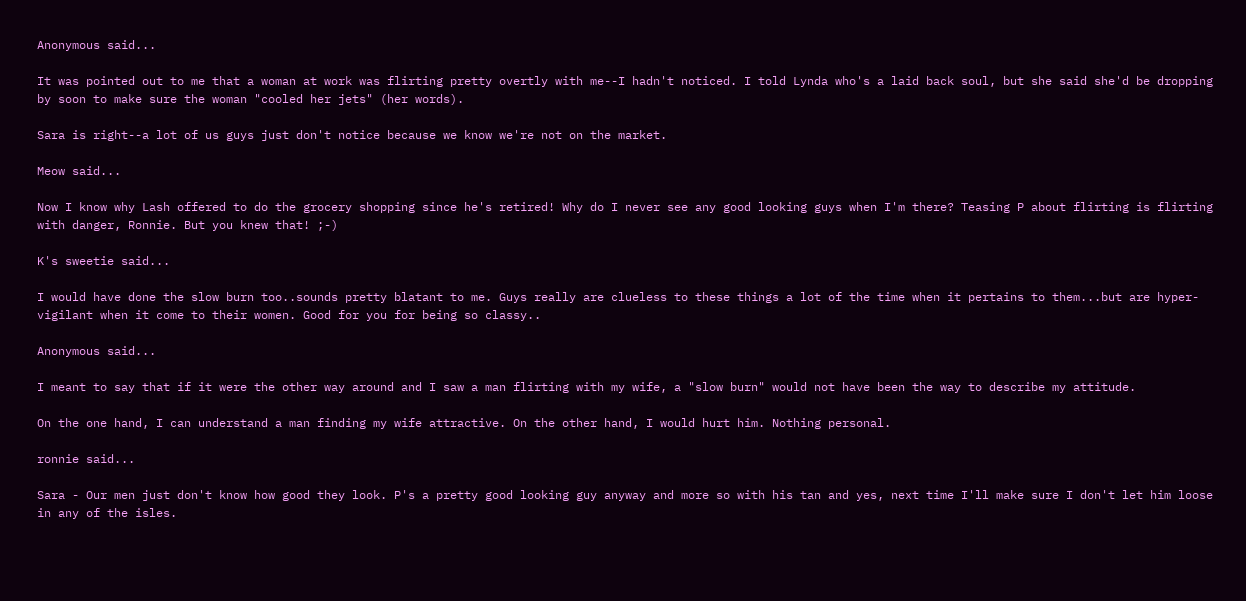Anonymous said...

It was pointed out to me that a woman at work was flirting pretty overtly with me--I hadn't noticed. I told Lynda who's a laid back soul, but she said she'd be dropping by soon to make sure the woman "cooled her jets" (her words).

Sara is right--a lot of us guys just don't notice because we know we're not on the market.

Meow said...

Now I know why Lash offered to do the grocery shopping since he's retired! Why do I never see any good looking guys when I'm there? Teasing P about flirting is flirting with danger, Ronnie. But you knew that! ;-)

K's sweetie said...

I would have done the slow burn too..sounds pretty blatant to me. Guys really are clueless to these things a lot of the time when it pertains to them...but are hyper-vigilant when it come to their women. Good for you for being so classy..

Anonymous said...

I meant to say that if it were the other way around and I saw a man flirting with my wife, a "slow burn" would not have been the way to describe my attitude.

On the one hand, I can understand a man finding my wife attractive. On the other hand, I would hurt him. Nothing personal.

ronnie said...

Sara - Our men just don't know how good they look. P's a pretty good looking guy anyway and more so with his tan and yes, next time I'll make sure I don't let him loose in any of the isles.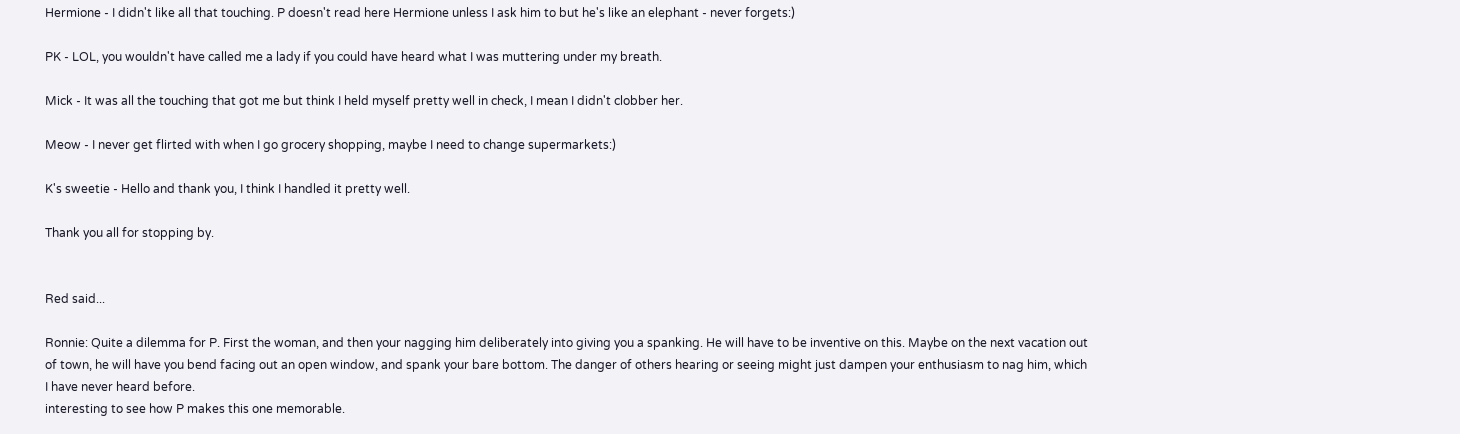Hermione - I didn't like all that touching. P doesn't read here Hermione unless I ask him to but he's like an elephant - never forgets:)

PK - LOL, you wouldn't have called me a lady if you could have heard what I was muttering under my breath.

Mick - It was all the touching that got me but think I held myself pretty well in check, I mean I didn't clobber her.

Meow - I never get flirted with when I go grocery shopping, maybe I need to change supermarkets:)

K's sweetie - Hello and thank you, I think I handled it pretty well.

Thank you all for stopping by.


Red said...

Ronnie: Quite a dilemma for P. First the woman, and then your nagging him deliberately into giving you a spanking. He will have to be inventive on this. Maybe on the next vacation out of town, he will have you bend facing out an open window, and spank your bare bottom. The danger of others hearing or seeing might just dampen your enthusiasm to nag him, which I have never heard before.
interesting to see how P makes this one memorable.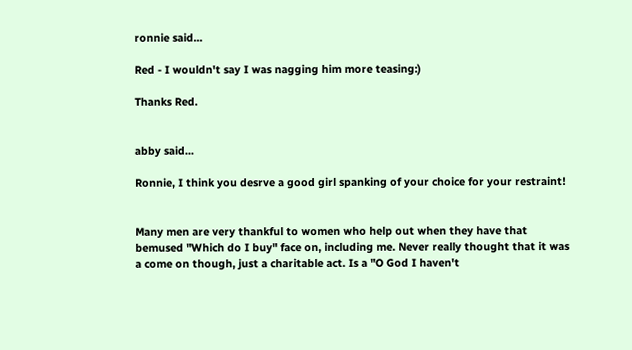ronnie said...

Red - I wouldn't say I was nagging him more teasing:)

Thanks Red.


abby said...

Ronnie, I think you desrve a good girl spanking of your choice for your restraint!


Many men are very thankful to women who help out when they have that bemused "Which do I buy" face on, including me. Never really thought that it was a come on though, just a charitable act. Is a "O God I haven't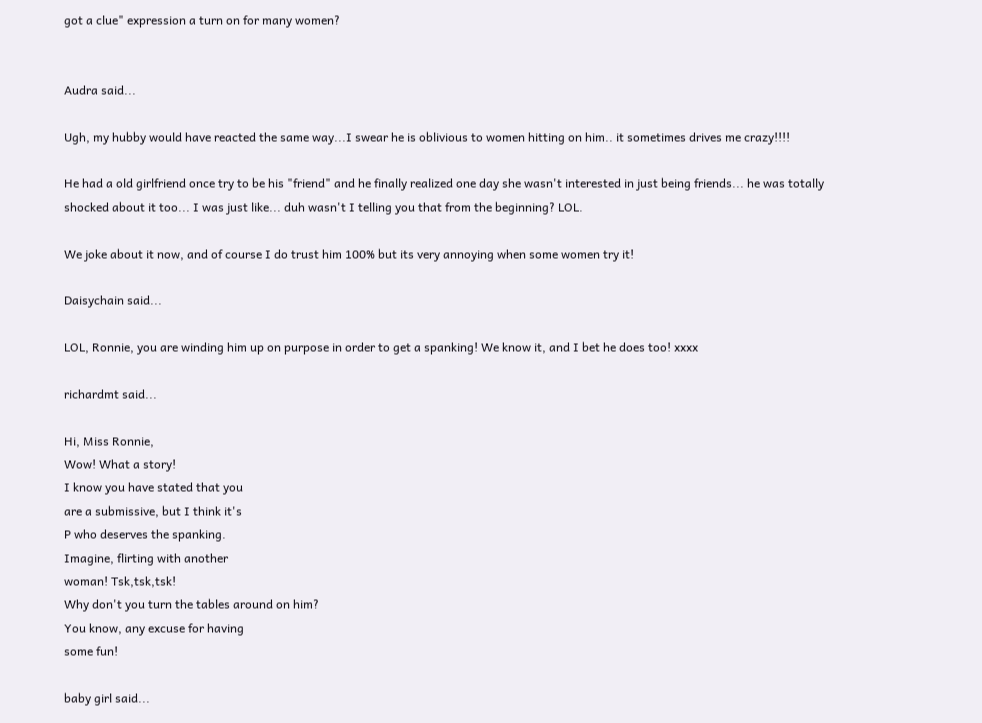got a clue" expression a turn on for many women?


Audra said...

Ugh, my hubby would have reacted the same way...I swear he is oblivious to women hitting on him.. it sometimes drives me crazy!!!!

He had a old girlfriend once try to be his "friend" and he finally realized one day she wasn't interested in just being friends... he was totally shocked about it too... I was just like... duh wasn't I telling you that from the beginning? LOL.

We joke about it now, and of course I do trust him 100% but its very annoying when some women try it!

Daisychain said...

LOL, Ronnie, you are winding him up on purpose in order to get a spanking! We know it, and I bet he does too! xxxx

richardmt said...

Hi, Miss Ronnie,
Wow! What a story!
I know you have stated that you
are a submissive, but I think it's
P who deserves the spanking.
Imagine, flirting with another
woman! Tsk,tsk,tsk!
Why don't you turn the tables around on him?
You know, any excuse for having
some fun!

baby girl said...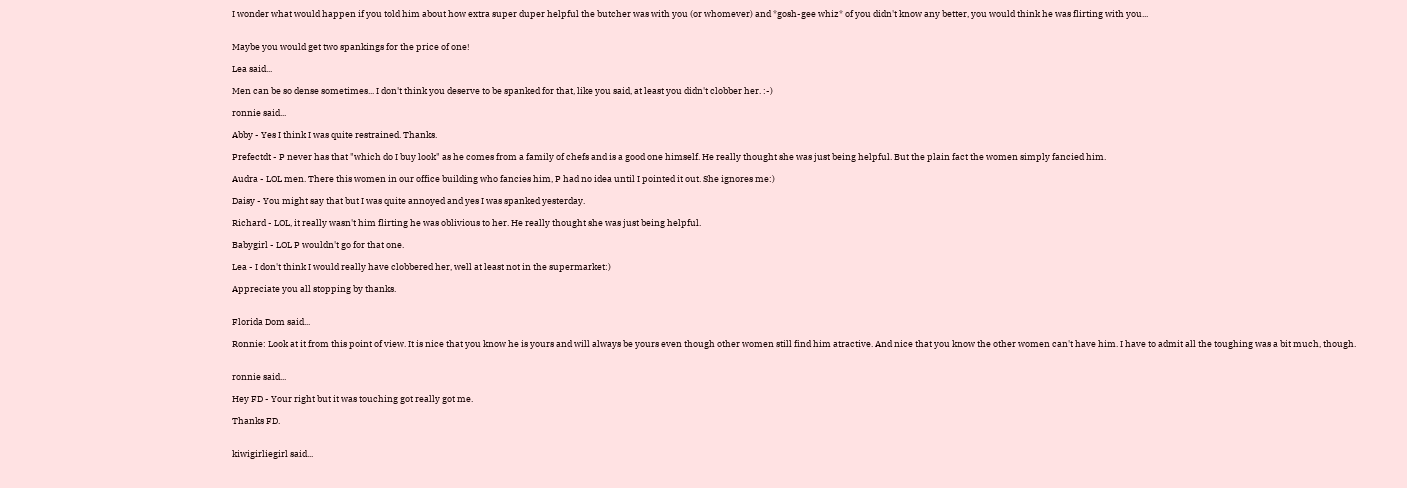I wonder what would happen if you told him about how extra super duper helpful the butcher was with you (or whomever) and *gosh-gee whiz* of you didn't know any better, you would think he was flirting with you...


Maybe you would get two spankings for the price of one!

Lea said...

Men can be so dense sometimes... I don't think you deserve to be spanked for that, like you said, at least you didn't clobber her. :-)

ronnie said...

Abby - Yes I think I was quite restrained. Thanks.

Prefectdt - P never has that "which do I buy look" as he comes from a family of chefs and is a good one himself. He really thought she was just being helpful. But the plain fact the women simply fancied him.

Audra - LOL men. There this women in our office building who fancies him, P had no idea until I pointed it out. She ignores me:)

Daisy - You might say that but I was quite annoyed and yes I was spanked yesterday.

Richard - LOL, it really wasn't him flirting he was oblivious to her. He really thought she was just being helpful.

Babygirl - LOL P wouldn't go for that one.

Lea - I don't think I would really have clobbered her, well at least not in the supermarket:)

Appreciate you all stopping by thanks.


Florida Dom said...

Ronnie: Look at it from this point of view. It is nice that you know he is yours and will always be yours even though other women still find him atractive. And nice that you know the other women can't have him. I have to admit all the toughing was a bit much, though.


ronnie said...

Hey FD - Your right but it was touching got really got me.

Thanks FD.


kiwigirliegirl said...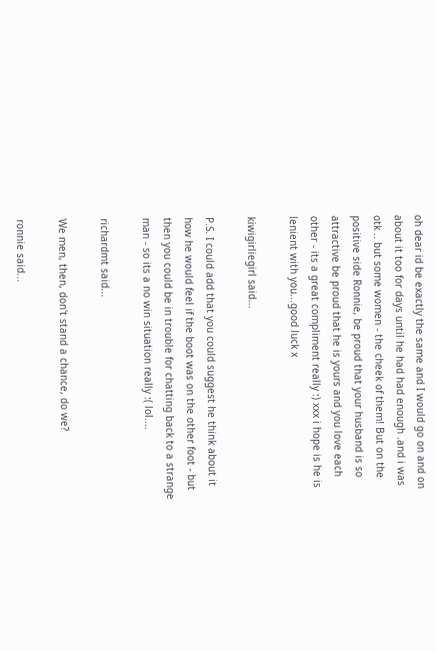oh dear id be exactly the same and I would go on and on about it too for days until he had had enough .and i was otk .. but some women - the cheek of them! But on the positive side Ronnie, be proud that your husband is so attractive be proud that he is yours and you love each other - its a great compliment really :) xxx i hope is he is lenient with you...good luck x

kiwigirliegirl said...

P.S. I could add that you could suggest he think about it how he would feel if the boot was on the other foot - but then you could be in trouble for chatting back to a strange man - so its a no win situation really :( lol....

richardmt said...

We men, then, don't stand a chance, do we?

ronnie said...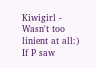Kiwigirl - Wasn't too linient at all:) If P saw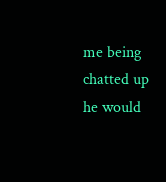me being chatted up he would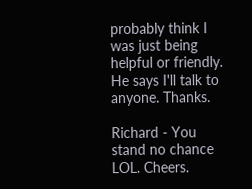probably think I was just being helpful or friendly. He says I'll talk to anyone. Thanks.

Richard - You stand no chance LOL. Cheers.